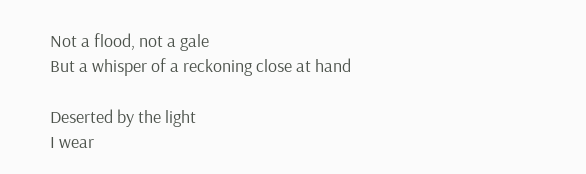Not a flood, not a gale
But a whisper of a reckoning close at hand

Deserted by the light
I wear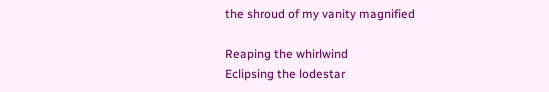the shroud of my vanity magnified

Reaping the whirlwind
Eclipsing the lodestar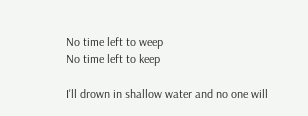No time left to weep
No time left to keep

I'll drown in shallow water and no one will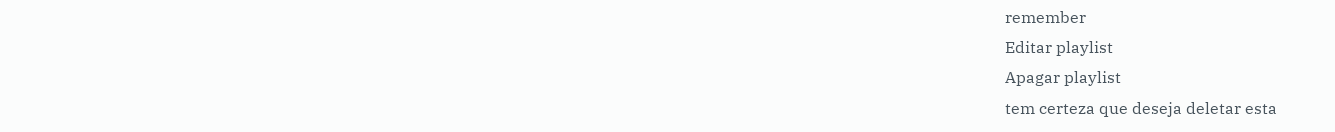remember
Editar playlist
Apagar playlist
tem certeza que deseja deletar esta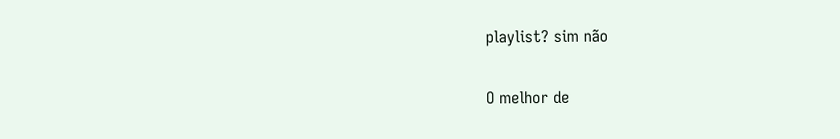playlist? sim não


O melhor de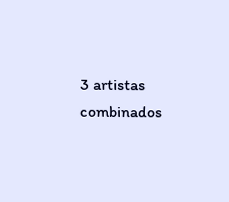3 artistas combinados